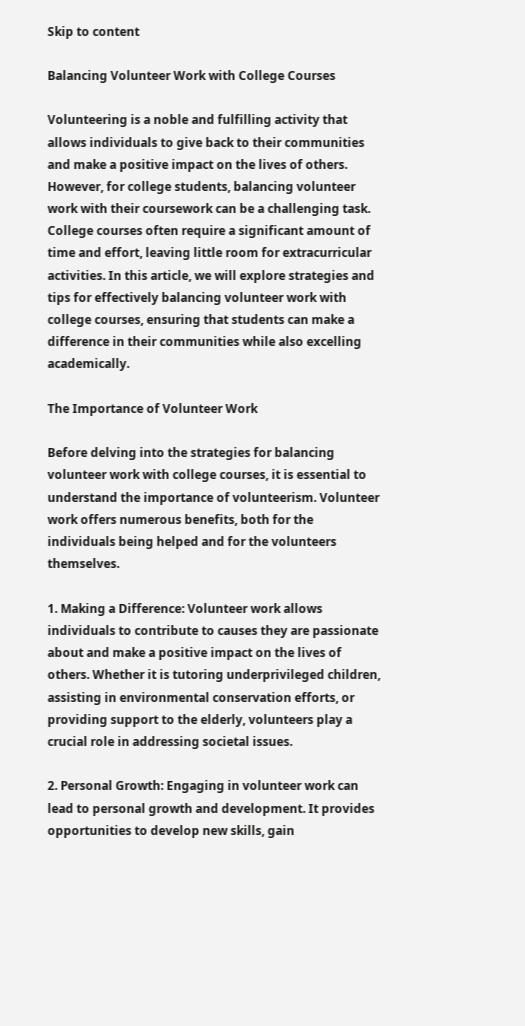Skip to content

Balancing Volunteer Work with College Courses

Volunteering is a noble and fulfilling activity that allows individuals to give back to their communities and make a positive impact on the lives of others. However, for college students, balancing volunteer work with their coursework can be a challenging task. College courses often require a significant amount of time and effort, leaving little room for extracurricular activities. In this article, we will explore strategies and tips for effectively balancing volunteer work with college courses, ensuring that students can make a difference in their communities while also excelling academically.

The Importance of Volunteer Work

Before delving into the strategies for balancing volunteer work with college courses, it is essential to understand the importance of volunteerism. Volunteer work offers numerous benefits, both for the individuals being helped and for the volunteers themselves.

1. Making a Difference: Volunteer work allows individuals to contribute to causes they are passionate about and make a positive impact on the lives of others. Whether it is tutoring underprivileged children, assisting in environmental conservation efforts, or providing support to the elderly, volunteers play a crucial role in addressing societal issues.

2. Personal Growth: Engaging in volunteer work can lead to personal growth and development. It provides opportunities to develop new skills, gain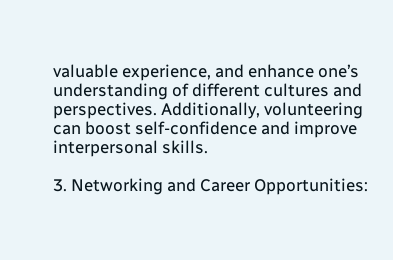valuable experience, and enhance one’s understanding of different cultures and perspectives. Additionally, volunteering can boost self-confidence and improve interpersonal skills.

3. Networking and Career Opportunities: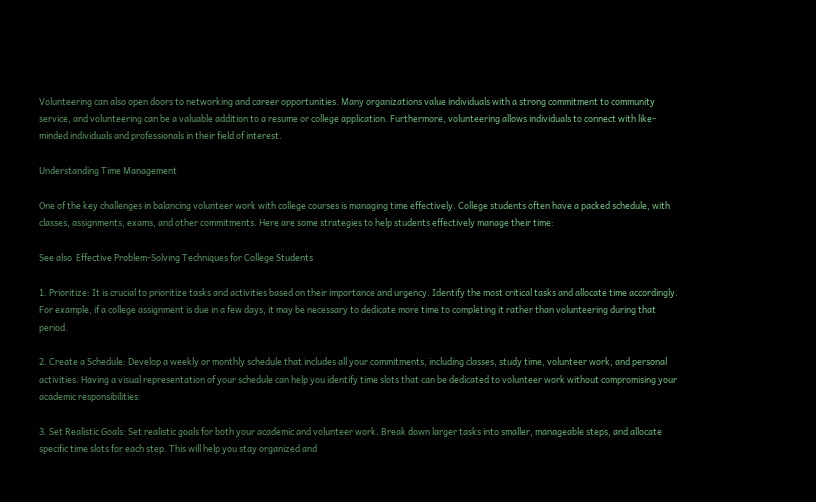Volunteering can also open doors to networking and career opportunities. Many organizations value individuals with a strong commitment to community service, and volunteering can be a valuable addition to a resume or college application. Furthermore, volunteering allows individuals to connect with like-minded individuals and professionals in their field of interest.

Understanding Time Management

One of the key challenges in balancing volunteer work with college courses is managing time effectively. College students often have a packed schedule, with classes, assignments, exams, and other commitments. Here are some strategies to help students effectively manage their time:

See also  Effective Problem-Solving Techniques for College Students

1. Prioritize: It is crucial to prioritize tasks and activities based on their importance and urgency. Identify the most critical tasks and allocate time accordingly. For example, if a college assignment is due in a few days, it may be necessary to dedicate more time to completing it rather than volunteering during that period.

2. Create a Schedule: Develop a weekly or monthly schedule that includes all your commitments, including classes, study time, volunteer work, and personal activities. Having a visual representation of your schedule can help you identify time slots that can be dedicated to volunteer work without compromising your academic responsibilities.

3. Set Realistic Goals: Set realistic goals for both your academic and volunteer work. Break down larger tasks into smaller, manageable steps, and allocate specific time slots for each step. This will help you stay organized and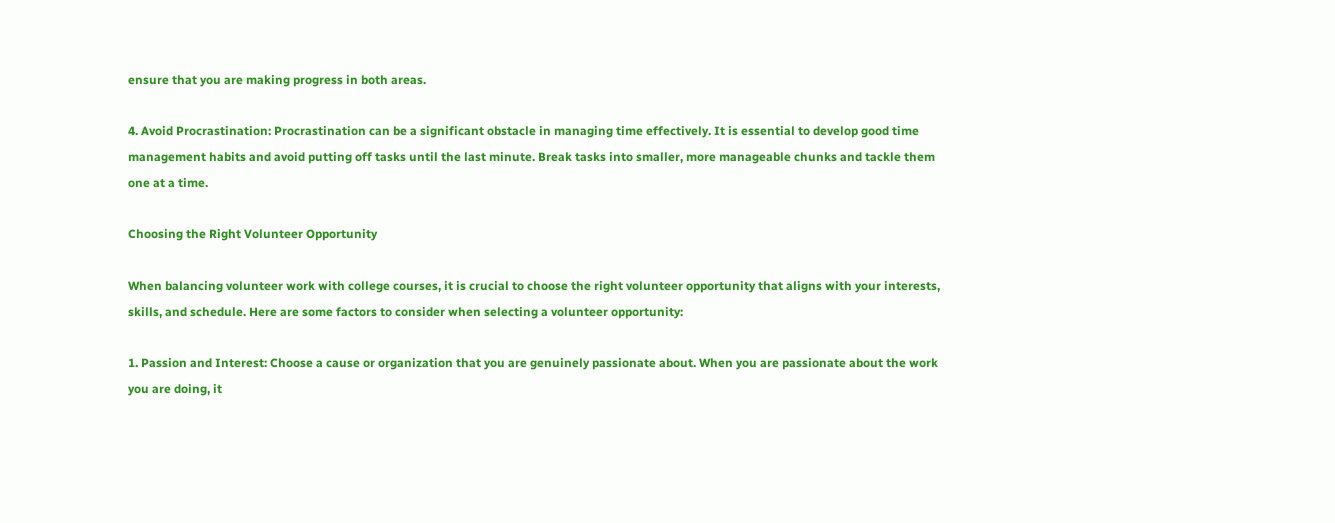ensure that you are making progress in both areas.

4. Avoid Procrastination: Procrastination can be a significant obstacle in managing time effectively. It is essential to develop good time management habits and avoid putting off tasks until the last minute. Break tasks into smaller, more manageable chunks and tackle them one at a time.

Choosing the Right Volunteer Opportunity

When balancing volunteer work with college courses, it is crucial to choose the right volunteer opportunity that aligns with your interests, skills, and schedule. Here are some factors to consider when selecting a volunteer opportunity:

1. Passion and Interest: Choose a cause or organization that you are genuinely passionate about. When you are passionate about the work you are doing, it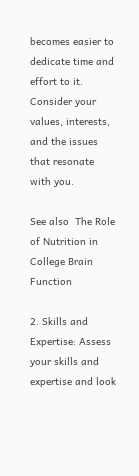becomes easier to dedicate time and effort to it. Consider your values, interests, and the issues that resonate with you.

See also  The Role of Nutrition in College Brain Function

2. Skills and Expertise: Assess your skills and expertise and look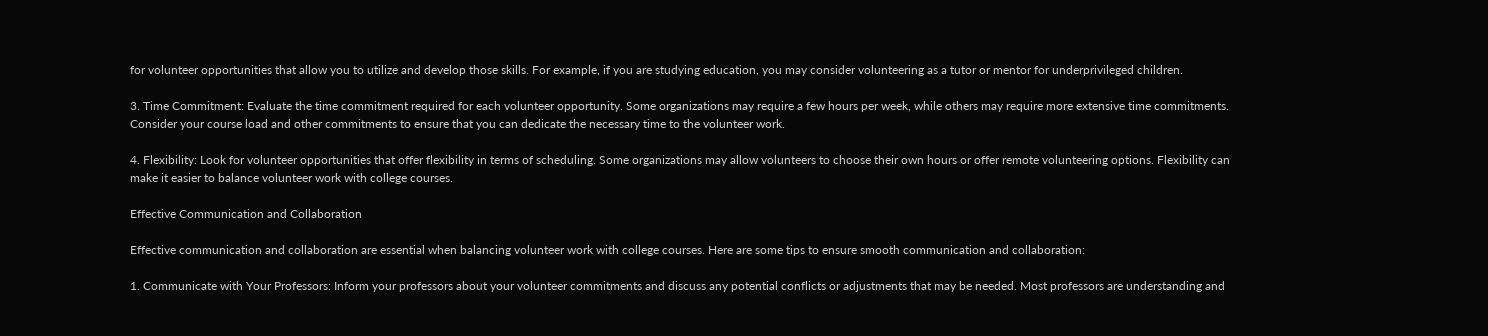for volunteer opportunities that allow you to utilize and develop those skills. For example, if you are studying education, you may consider volunteering as a tutor or mentor for underprivileged children.

3. Time Commitment: Evaluate the time commitment required for each volunteer opportunity. Some organizations may require a few hours per week, while others may require more extensive time commitments. Consider your course load and other commitments to ensure that you can dedicate the necessary time to the volunteer work.

4. Flexibility: Look for volunteer opportunities that offer flexibility in terms of scheduling. Some organizations may allow volunteers to choose their own hours or offer remote volunteering options. Flexibility can make it easier to balance volunteer work with college courses.

Effective Communication and Collaboration

Effective communication and collaboration are essential when balancing volunteer work with college courses. Here are some tips to ensure smooth communication and collaboration:

1. Communicate with Your Professors: Inform your professors about your volunteer commitments and discuss any potential conflicts or adjustments that may be needed. Most professors are understanding and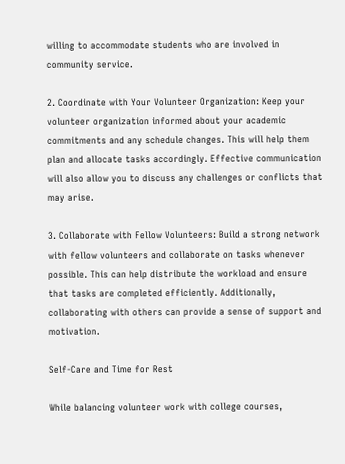willing to accommodate students who are involved in community service.

2. Coordinate with Your Volunteer Organization: Keep your volunteer organization informed about your academic commitments and any schedule changes. This will help them plan and allocate tasks accordingly. Effective communication will also allow you to discuss any challenges or conflicts that may arise.

3. Collaborate with Fellow Volunteers: Build a strong network with fellow volunteers and collaborate on tasks whenever possible. This can help distribute the workload and ensure that tasks are completed efficiently. Additionally, collaborating with others can provide a sense of support and motivation.

Self-Care and Time for Rest

While balancing volunteer work with college courses,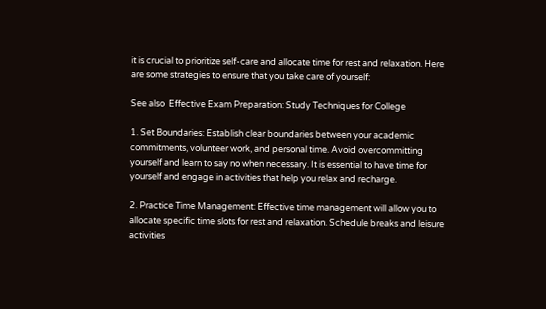it is crucial to prioritize self-care and allocate time for rest and relaxation. Here are some strategies to ensure that you take care of yourself:

See also  Effective Exam Preparation: Study Techniques for College

1. Set Boundaries: Establish clear boundaries between your academic commitments, volunteer work, and personal time. Avoid overcommitting yourself and learn to say no when necessary. It is essential to have time for yourself and engage in activities that help you relax and recharge.

2. Practice Time Management: Effective time management will allow you to allocate specific time slots for rest and relaxation. Schedule breaks and leisure activities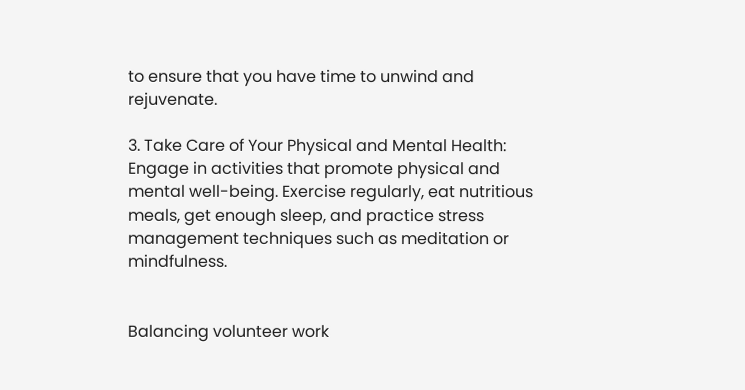to ensure that you have time to unwind and rejuvenate.

3. Take Care of Your Physical and Mental Health: Engage in activities that promote physical and mental well-being. Exercise regularly, eat nutritious meals, get enough sleep, and practice stress management techniques such as meditation or mindfulness.


Balancing volunteer work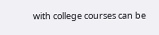with college courses can be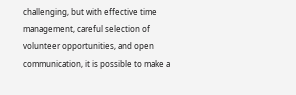challenging, but with effective time management, careful selection of volunteer opportunities, and open communication, it is possible to make a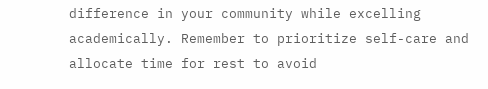difference in your community while excelling academically. Remember to prioritize self-care and allocate time for rest to avoid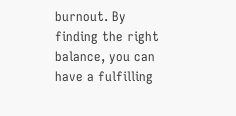burnout. By finding the right balance, you can have a fulfilling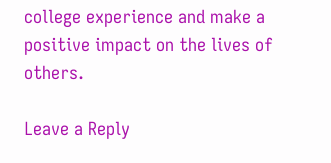college experience and make a positive impact on the lives of others.

Leave a Reply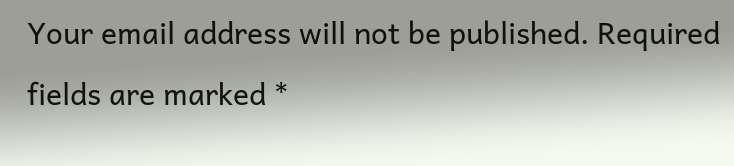Your email address will not be published. Required fields are marked *